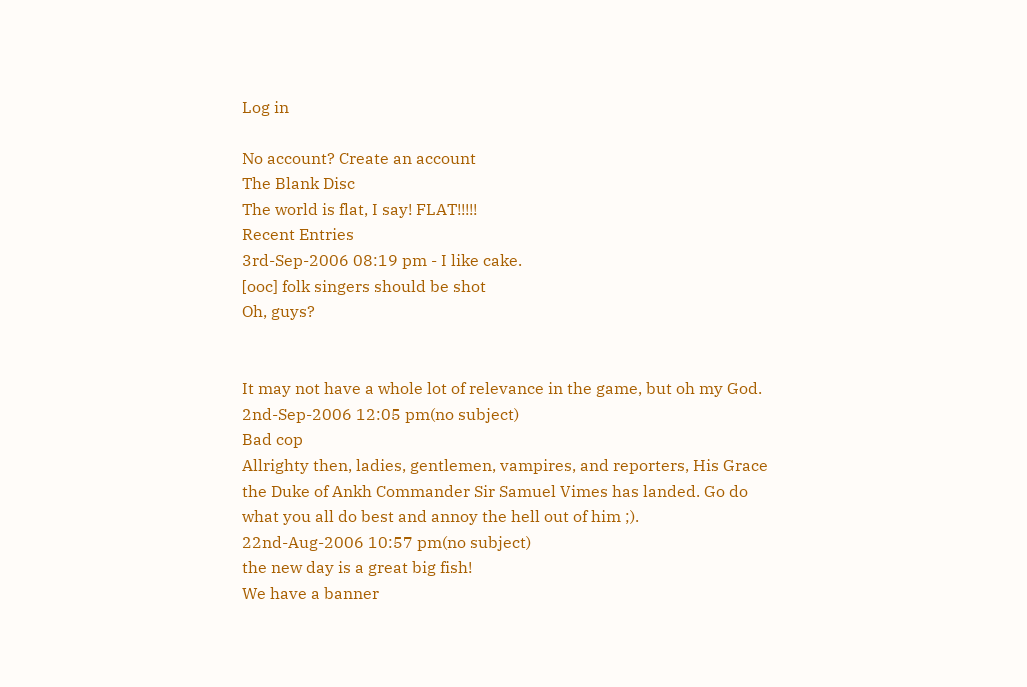Log in

No account? Create an account
The Blank Disc
The world is flat, I say! FLAT!!!!!
Recent Entries
3rd-Sep-2006 08:19 pm - I like cake.
[ooc] folk singers should be shot
Oh, guys?


It may not have a whole lot of relevance in the game, but oh my God.
2nd-Sep-2006 12:05 pm(no subject)
Bad cop
Allrighty then, ladies, gentlemen, vampires, and reporters, His Grace the Duke of Ankh Commander Sir Samuel Vimes has landed. Go do what you all do best and annoy the hell out of him ;).
22nd-Aug-2006 10:57 pm(no subject)
the new day is a great big fish!
We have a banner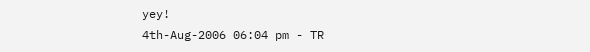yey!
4th-Aug-2006 06:04 pm - TR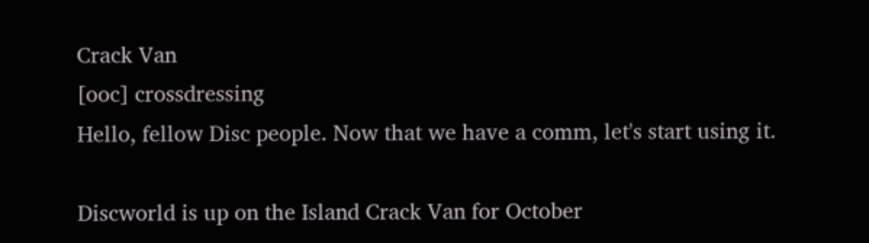Crack Van
[ooc] crossdressing
Hello, fellow Disc people. Now that we have a comm, let's start using it.

Discworld is up on the Island Crack Van for October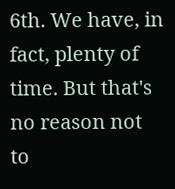6th. We have, in fact, plenty of time. But that's no reason not to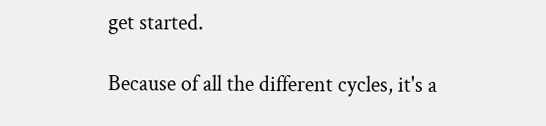get started.

Because of all the different cycles, it's a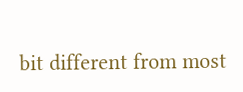bit different from most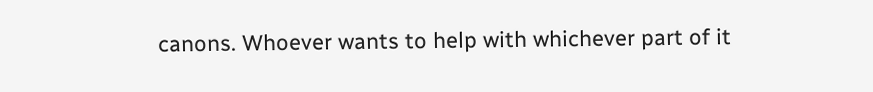canons. Whoever wants to help with whichever part of it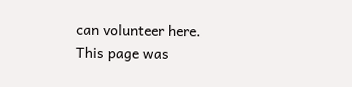can volunteer here.
This page was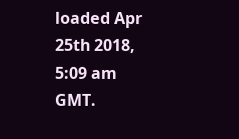loaded Apr 25th 2018, 5:09 am GMT.